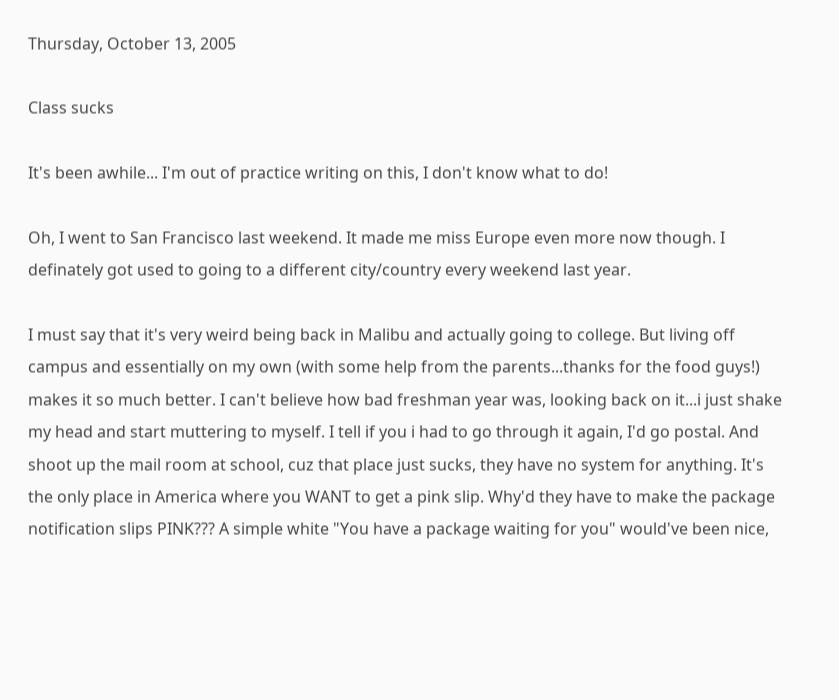Thursday, October 13, 2005

Class sucks

It's been awhile... I'm out of practice writing on this, I don't know what to do!

Oh, I went to San Francisco last weekend. It made me miss Europe even more now though. I definately got used to going to a different city/country every weekend last year.

I must say that it's very weird being back in Malibu and actually going to college. But living off campus and essentially on my own (with some help from the parents...thanks for the food guys!) makes it so much better. I can't believe how bad freshman year was, looking back on it...i just shake my head and start muttering to myself. I tell if you i had to go through it again, I'd go postal. And shoot up the mail room at school, cuz that place just sucks, they have no system for anything. It's the only place in America where you WANT to get a pink slip. Why'd they have to make the package notification slips PINK??? A simple white "You have a package waiting for you" would've been nice,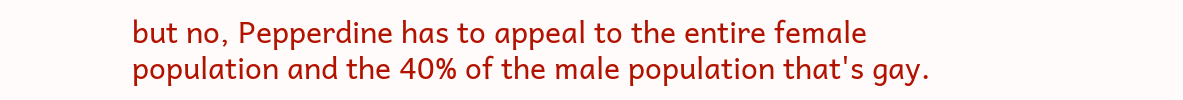but no, Pepperdine has to appeal to the entire female population and the 40% of the male population that's gay.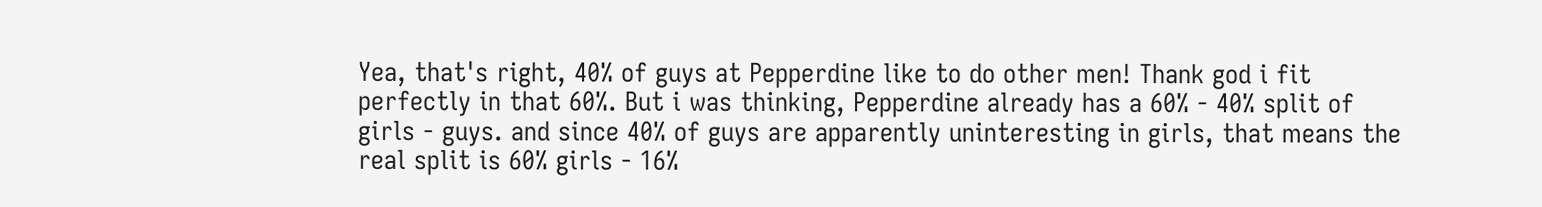Yea, that's right, 40% of guys at Pepperdine like to do other men! Thank god i fit perfectly in that 60%. But i was thinking, Pepperdine already has a 60% - 40% split of girls - guys. and since 40% of guys are apparently uninteresting in girls, that means the real split is 60% girls - 16%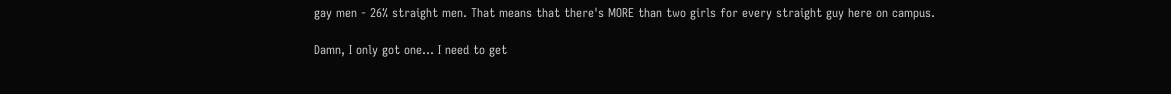gay men - 26% straight men. That means that there's MORE than two girls for every straight guy here on campus.

Damn, I only got one... I need to get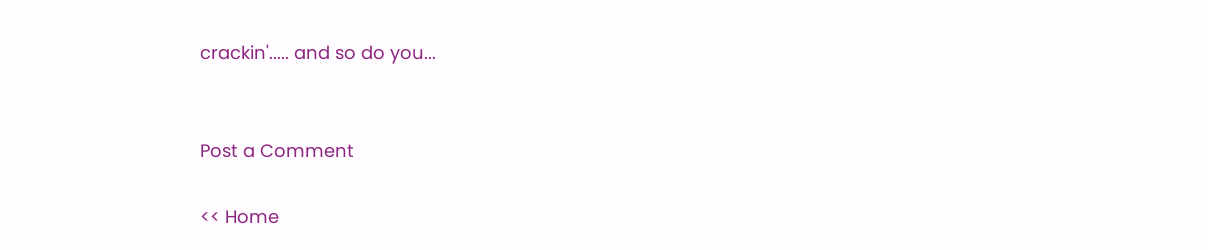crackin'..... and so do you...


Post a Comment

<< Home